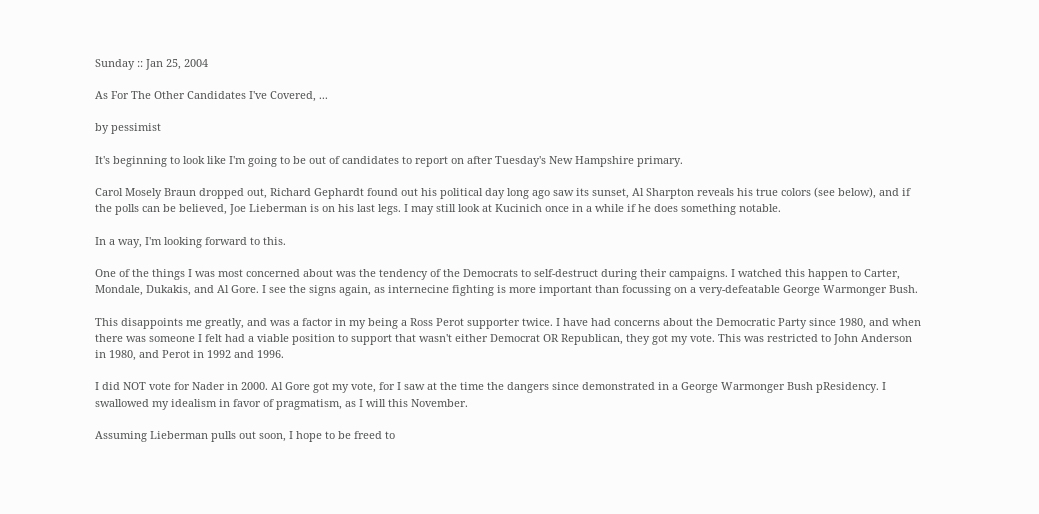Sunday :: Jan 25, 2004

As For The Other Candidates I've Covered, ...

by pessimist

It's beginning to look like I'm going to be out of candidates to report on after Tuesday's New Hampshire primary.

Carol Mosely Braun dropped out, Richard Gephardt found out his political day long ago saw its sunset, Al Sharpton reveals his true colors (see below), and if the polls can be believed, Joe Lieberman is on his last legs. I may still look at Kucinich once in a while if he does something notable.

In a way, I'm looking forward to this.

One of the things I was most concerned about was the tendency of the Democrats to self-destruct during their campaigns. I watched this happen to Carter, Mondale, Dukakis, and Al Gore. I see the signs again, as internecine fighting is more important than focussing on a very-defeatable George Warmonger Bush.

This disappoints me greatly, and was a factor in my being a Ross Perot supporter twice. I have had concerns about the Democratic Party since 1980, and when there was someone I felt had a viable position to support that wasn't either Democrat OR Republican, they got my vote. This was restricted to John Anderson in 1980, and Perot in 1992 and 1996.

I did NOT vote for Nader in 2000. Al Gore got my vote, for I saw at the time the dangers since demonstrated in a George Warmonger Bush pResidency. I swallowed my idealism in favor of pragmatism, as I will this November.

Assuming Lieberman pulls out soon, I hope to be freed to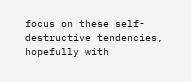focus on these self-destructive tendencies, hopefully with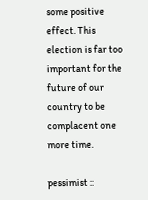some positive effect. This election is far too important for the future of our country to be complacent one more time.

pessimist ::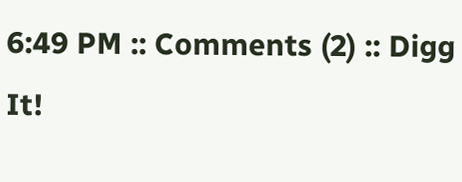6:49 PM :: Comments (2) :: Digg It!